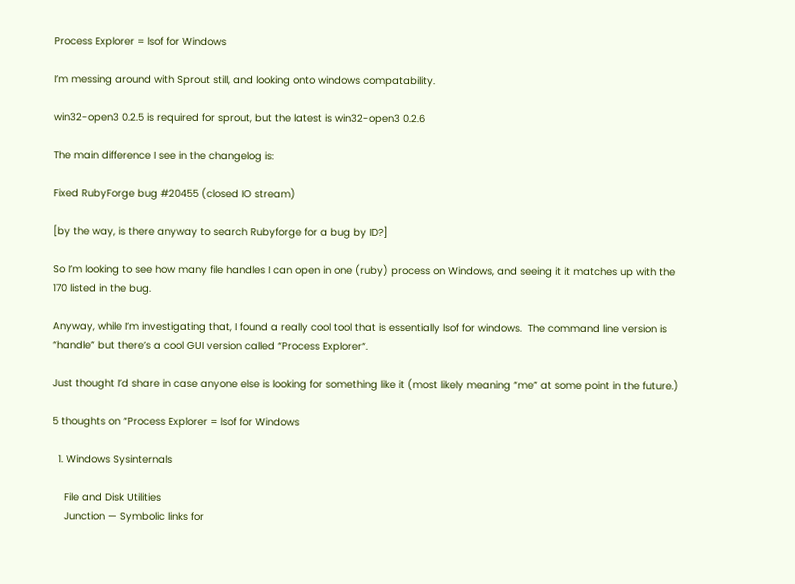Process Explorer = lsof for Windows

I’m messing around with Sprout still, and looking onto windows compatability.

win32-open3 0.2.5 is required for sprout, but the latest is win32-open3 0.2.6

The main difference I see in the changelog is:

Fixed RubyForge bug #20455 (closed IO stream)

[by the way, is there anyway to search Rubyforge for a bug by ID?]

So I’m looking to see how many file handles I can open in one (ruby) process on Windows, and seeing it it matches up with the 170 listed in the bug.

Anyway, while I’m investigating that, I found a really cool tool that is essentially lsof for windows.  The command line version is “handle” but there’s a cool GUI version called “Process Explorer“.

Just thought I’d share in case anyone else is looking for something like it (most likely meaning “me” at some point in the future.)

5 thoughts on “Process Explorer = lsof for Windows

  1. Windows Sysinternals

    File and Disk Utilities
    Junction — Symbolic links for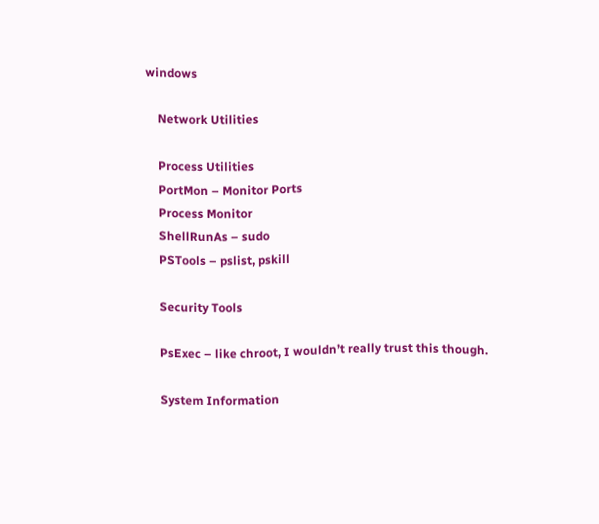windows

    Network Utilities

    Process Utilities
    PortMon – Monitor Ports
    Process Monitor
    ShellRunAs – sudo
    PSTools – pslist, pskill

    Security Tools

    PsExec – like chroot, I wouldn’t really trust this though.

    System Information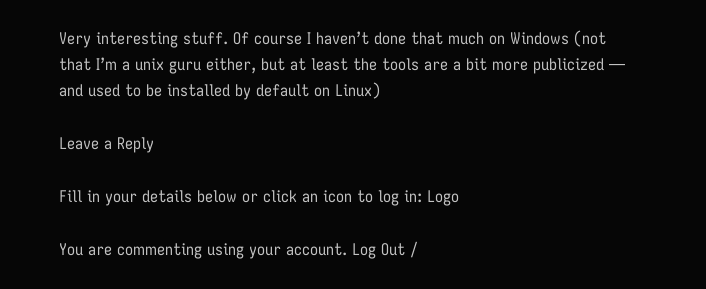Very interesting stuff. Of course I haven’t done that much on Windows (not that I’m a unix guru either, but at least the tools are a bit more publicized — and used to be installed by default on Linux)

Leave a Reply

Fill in your details below or click an icon to log in: Logo

You are commenting using your account. Log Out /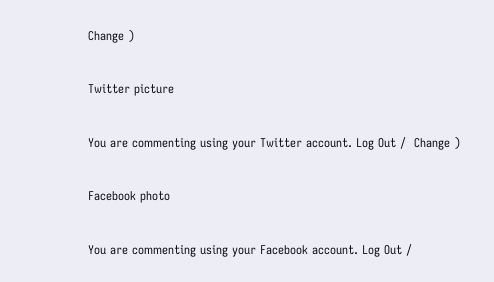Change )

Twitter picture

You are commenting using your Twitter account. Log Out /  Change )

Facebook photo

You are commenting using your Facebook account. Log Out /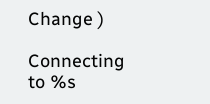Change )

Connecting to %s